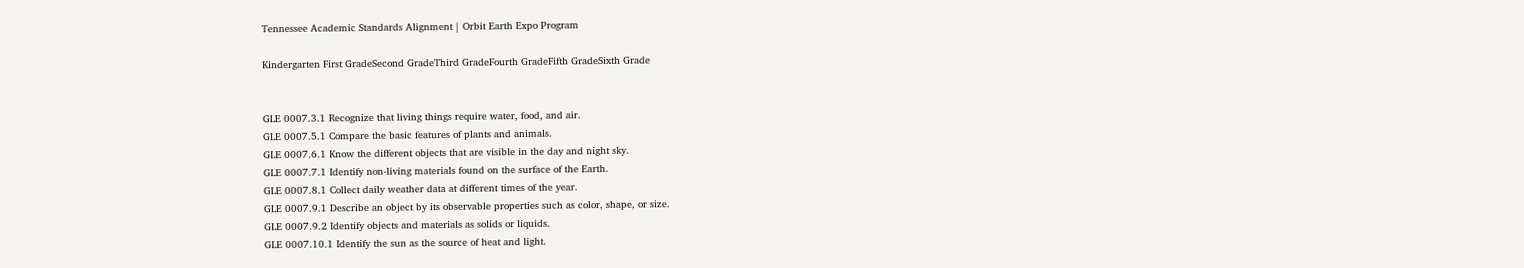Tennessee Academic Standards Alignment | Orbit Earth Expo Program

Kindergarten First GradeSecond GradeThird GradeFourth GradeFifth GradeSixth Grade


GLE 0007.3.1 Recognize that living things require water, food, and air.
GLE 0007.5.1 Compare the basic features of plants and animals.
GLE 0007.6.1 Know the different objects that are visible in the day and night sky.
GLE 0007.7.1 Identify non-living materials found on the surface of the Earth.
GLE 0007.8.1 Collect daily weather data at different times of the year.
GLE 0007.9.1 Describe an object by its observable properties such as color, shape, or size.
GLE 0007.9.2 Identify objects and materials as solids or liquids.
GLE 0007.10.1 Identify the sun as the source of heat and light.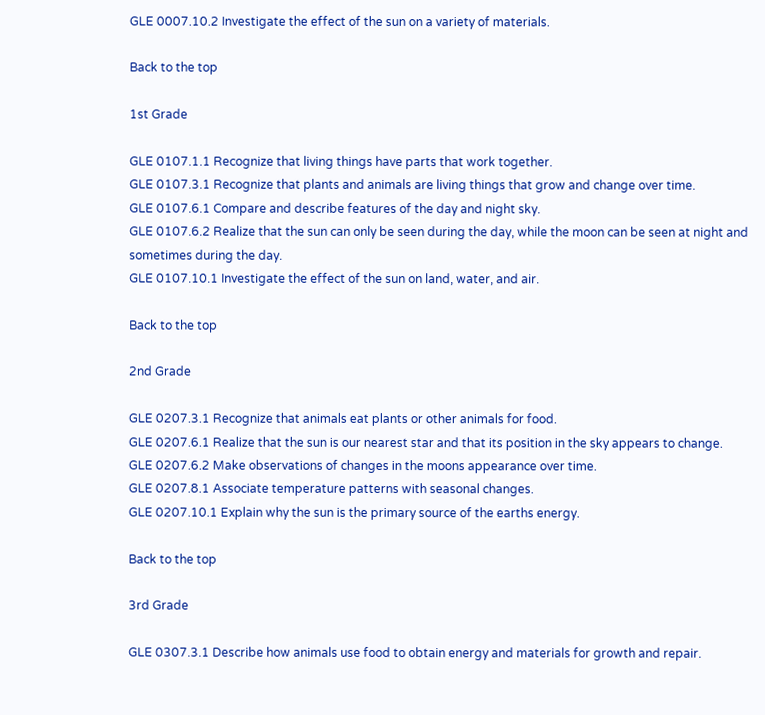GLE 0007.10.2 Investigate the effect of the sun on a variety of materials.

Back to the top

1st Grade

GLE 0107.1.1 Recognize that living things have parts that work together.
GLE 0107.3.1 Recognize that plants and animals are living things that grow and change over time.
GLE 0107.6.1 Compare and describe features of the day and night sky.
GLE 0107.6.2 Realize that the sun can only be seen during the day, while the moon can be seen at night and sometimes during the day.
GLE 0107.10.1 Investigate the effect of the sun on land, water, and air.

Back to the top

2nd Grade

GLE 0207.3.1 Recognize that animals eat plants or other animals for food.
GLE 0207.6.1 Realize that the sun is our nearest star and that its position in the sky appears to change.
GLE 0207.6.2 Make observations of changes in the moons appearance over time.
GLE 0207.8.1 Associate temperature patterns with seasonal changes.
GLE 0207.10.1 Explain why the sun is the primary source of the earths energy.

Back to the top

3rd Grade

GLE 0307.3.1 Describe how animals use food to obtain energy and materials for growth and repair.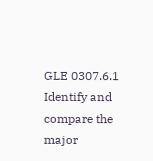GLE 0307.6.1 Identify and compare the major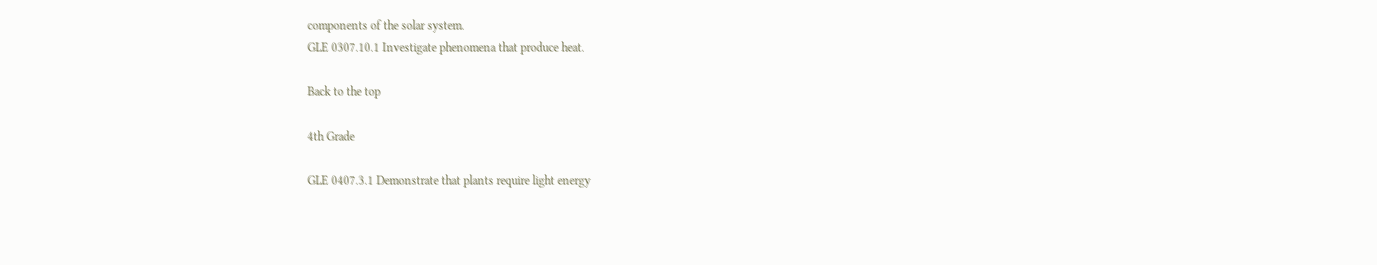components of the solar system.
GLE 0307.10.1 Investigate phenomena that produce heat.

Back to the top

4th Grade

GLE 0407.3.1 Demonstrate that plants require light energy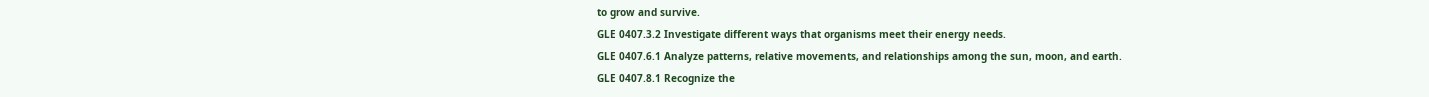to grow and survive.
GLE 0407.3.2 Investigate different ways that organisms meet their energy needs.
GLE 0407.6.1 Analyze patterns, relative movements, and relationships among the sun, moon, and earth.
GLE 0407.8.1 Recognize the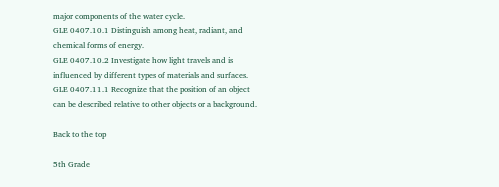major components of the water cycle.
GLE 0407.10.1 Distinguish among heat, radiant, and chemical forms of energy.
GLE 0407.10.2 Investigate how light travels and is influenced by different types of materials and surfaces.
GLE 0407.11.1 Recognize that the position of an object can be described relative to other objects or a background.

Back to the top

5th Grade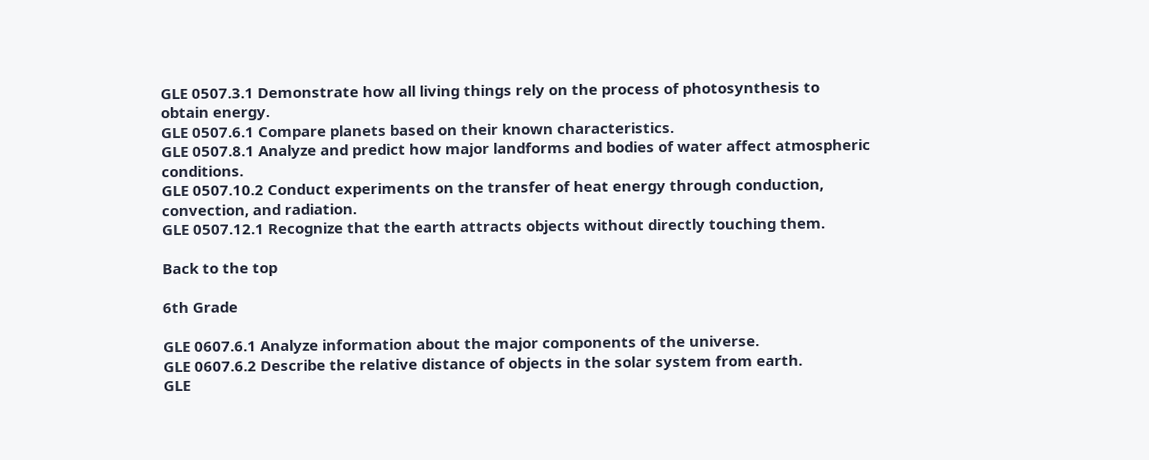GLE 0507.3.1 Demonstrate how all living things rely on the process of photosynthesis to obtain energy.
GLE 0507.6.1 Compare planets based on their known characteristics.
GLE 0507.8.1 Analyze and predict how major landforms and bodies of water affect atmospheric conditions.
GLE 0507.10.2 Conduct experiments on the transfer of heat energy through conduction, convection, and radiation.
GLE 0507.12.1 Recognize that the earth attracts objects without directly touching them.

Back to the top

6th Grade

GLE 0607.6.1 Analyze information about the major components of the universe.
GLE 0607.6.2 Describe the relative distance of objects in the solar system from earth.
GLE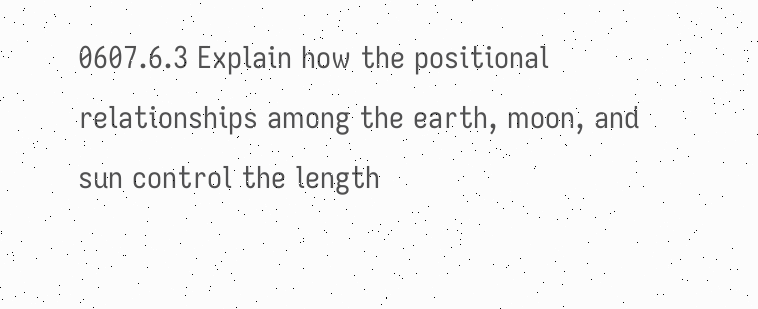0607.6.3 Explain how the positional relationships among the earth, moon, and sun control the length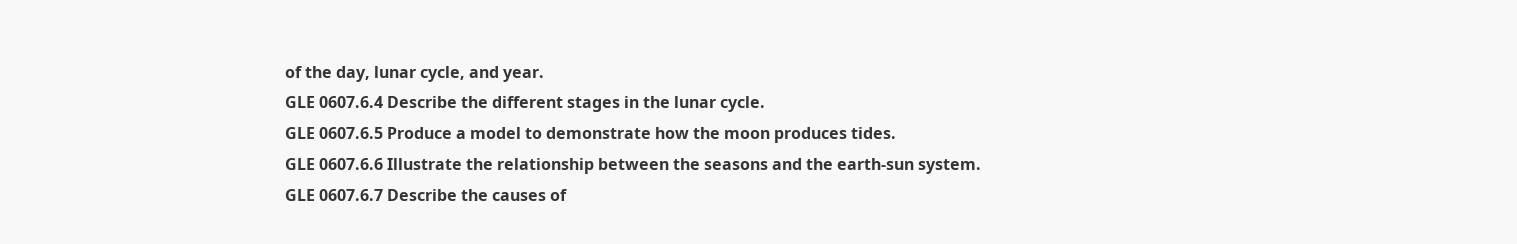of the day, lunar cycle, and year.
GLE 0607.6.4 Describe the different stages in the lunar cycle.
GLE 0607.6.5 Produce a model to demonstrate how the moon produces tides.
GLE 0607.6.6 Illustrate the relationship between the seasons and the earth-sun system.
GLE 0607.6.7 Describe the causes of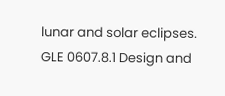lunar and solar eclipses.
GLE 0607.8.1 Design and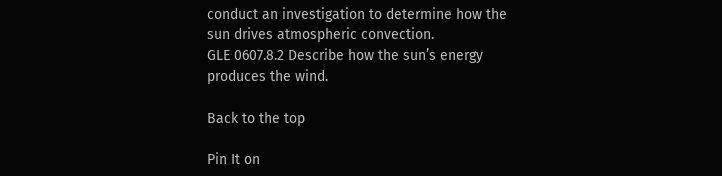conduct an investigation to determine how the sun drives atmospheric convection.
GLE 0607.8.2 Describe how the sun’s energy produces the wind.

Back to the top

Pin It on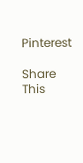Pinterest

Share This